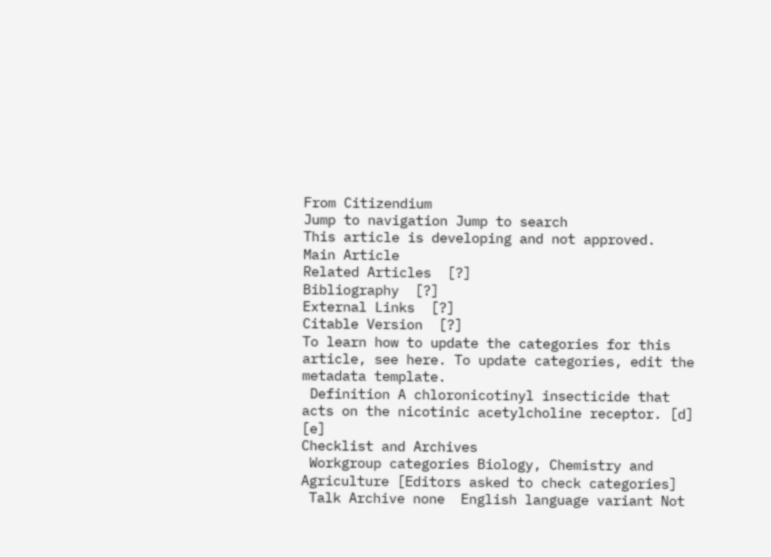From Citizendium
Jump to navigation Jump to search
This article is developing and not approved.
Main Article
Related Articles  [?]
Bibliography  [?]
External Links  [?]
Citable Version  [?]
To learn how to update the categories for this article, see here. To update categories, edit the metadata template.
 Definition A chloronicotinyl insecticide that acts on the nicotinic acetylcholine receptor. [d] [e]
Checklist and Archives
 Workgroup categories Biology, Chemistry and Agriculture [Editors asked to check categories]
 Talk Archive none  English language variant Not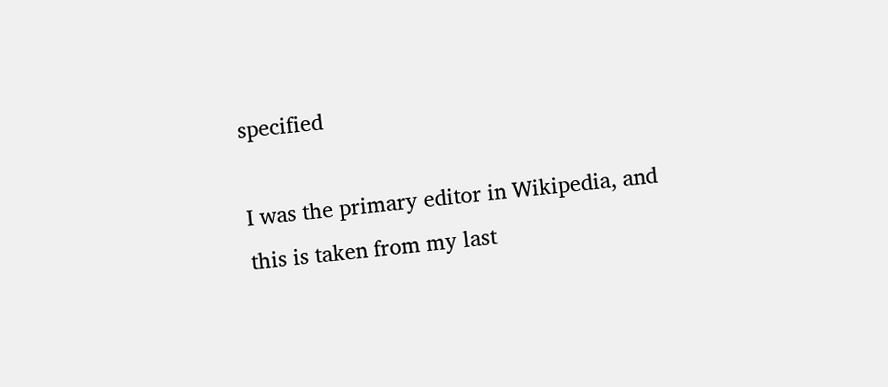specified

I was the primary editor in Wikipedia, and this is taken from my last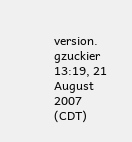version. gzuckier 13:19, 21 August 2007 (CDT)